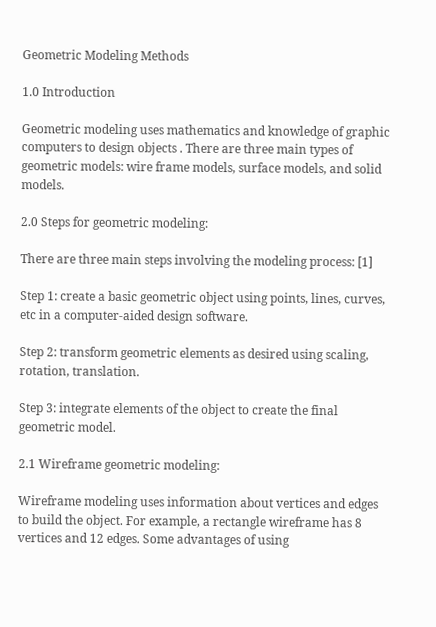Geometric Modeling Methods

1.0 Introduction

Geometric modeling uses mathematics and knowledge of graphic computers to design objects . There are three main types of geometric models: wire frame models, surface models, and solid models.

2.0 Steps for geometric modeling:

There are three main steps involving the modeling process: [1]

Step 1: create a basic geometric object using points, lines, curves, etc in a computer-aided design software.

Step 2: transform geometric elements as desired using scaling, rotation, translation.

Step 3: integrate elements of the object to create the final geometric model.

2.1 Wireframe geometric modeling:

Wireframe modeling uses information about vertices and edges to build the object. For example, a rectangle wireframe has 8 vertices and 12 edges. Some advantages of using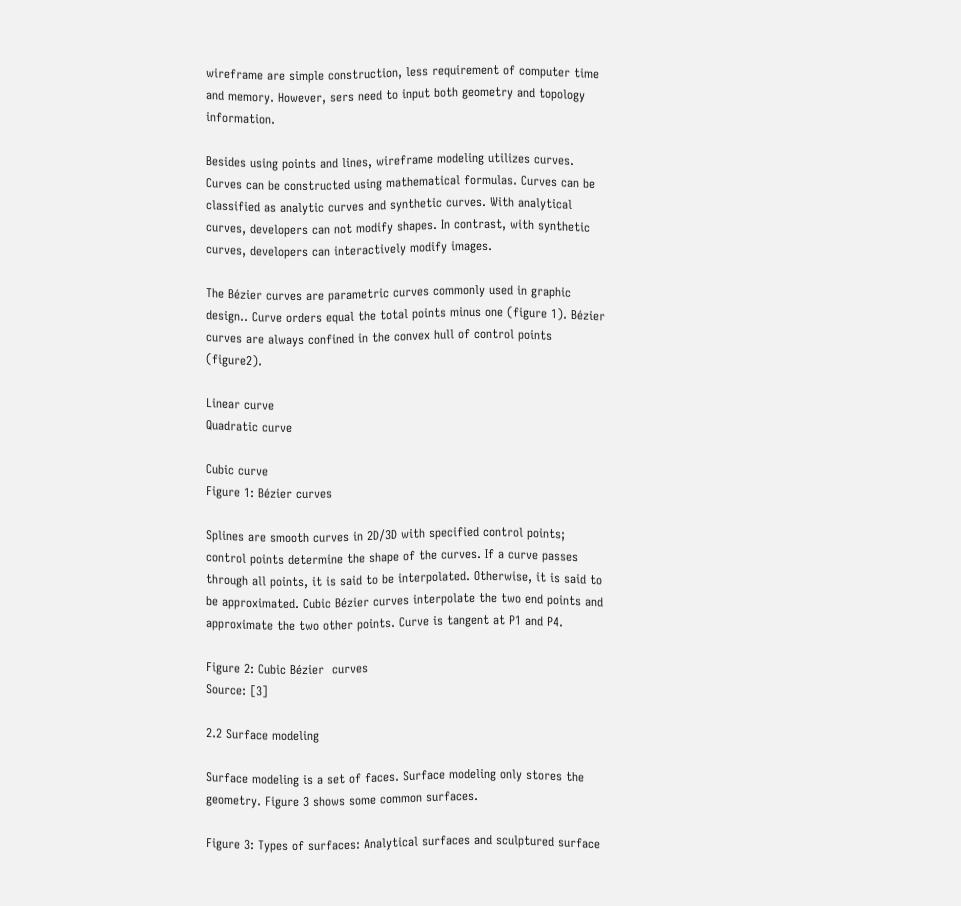wireframe are simple construction, less requirement of computer time and memory. However, sers need to input both geometry and topology information.

Besides using points and lines, wireframe modeling utilizes curves. Curves can be constructed using mathematical formulas. Curves can be classified as analytic curves and synthetic curves. With analytical curves, developers can not modify shapes. In contrast, with synthetic curves, developers can interactively modify images.

The Bézier curves are parametric curves commonly used in graphic design.. Curve orders equal the total points minus one (figure 1). Bézier curves are always confined in the convex hull of control points (figure2).

Linear curve
Quadratic curve

Cubic curve
Figure 1: Bézier curves

Splines are smooth curves in 2D/3D with specified control points; control points determine the shape of the curves. If a curve passes through all points, it is said to be interpolated. Otherwise, it is said to be approximated. Cubic Bézier curves interpolate the two end points and approximate the two other points. Curve is tangent at P1 and P4.

Figure 2: Cubic Bézier  curves
Source: [3]

2.2 Surface modeling

Surface modeling is a set of faces. Surface modeling only stores the geometry. Figure 3 shows some common surfaces.

Figure 3: Types of surfaces: Analytical surfaces and sculptured surface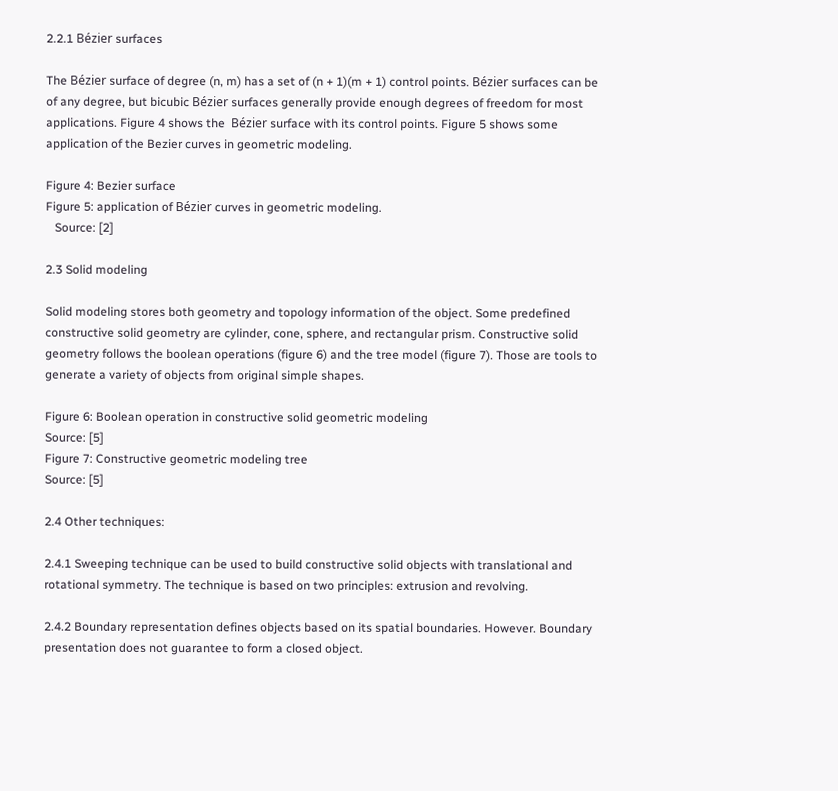2.2.1 Bézier surfaces

The Bézier surface of degree (n, m) has a set of (n + 1)(m + 1) control points. Bézier surfaces can be of any degree, but bicubic Bézier surfaces generally provide enough degrees of freedom for most applications. Figure 4 shows the  Bézier surface with its control points. Figure 5 shows some application of the Bezier curves in geometric modeling.

Figure 4: Bezier surface
Figure 5: application of Bézier curves in geometric modeling.
   Source: [2]

2.3 Solid modeling

Solid modeling stores both geometry and topology information of the object. Some predefined constructive solid geometry are cylinder, cone, sphere, and rectangular prism. Constructive solid geometry follows the boolean operations (figure 6) and the tree model (figure 7). Those are tools to generate a variety of objects from original simple shapes.

Figure 6: Boolean operation in constructive solid geometric modeling
Source: [5]
Figure 7: Constructive geometric modeling tree
Source: [5]

2.4 Other techniques:

2.4.1 Sweeping technique can be used to build constructive solid objects with translational and rotational symmetry. The technique is based on two principles: extrusion and revolving.

2.4.2 Boundary representation defines objects based on its spatial boundaries. However. Boundary presentation does not guarantee to form a closed object.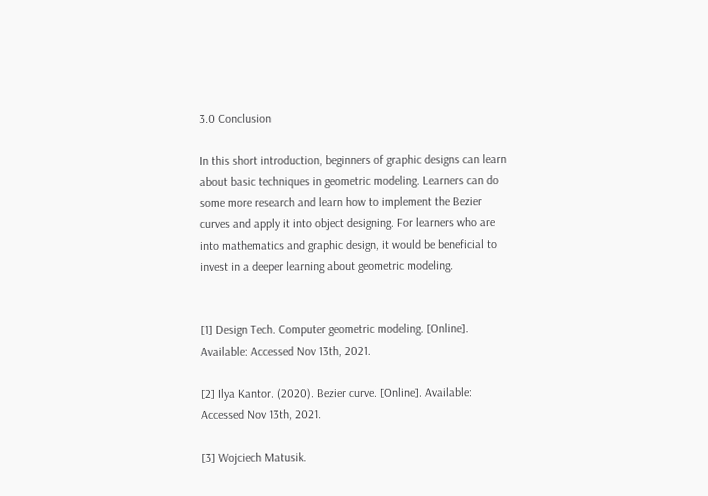3.0 Conclusion

In this short introduction, beginners of graphic designs can learn about basic techniques in geometric modeling. Learners can do some more research and learn how to implement the Bezier curves and apply it into object designing. For learners who are into mathematics and graphic design, it would be beneficial to invest in a deeper learning about geometric modeling.


[1] Design Tech. Computer geometric modeling. [Online]. Available: Accessed Nov 13th, 2021.

[2] Ilya Kantor. (2020). Bezier curve. [Online]. Available: Accessed Nov 13th, 2021.

[3] Wojciech Matusik.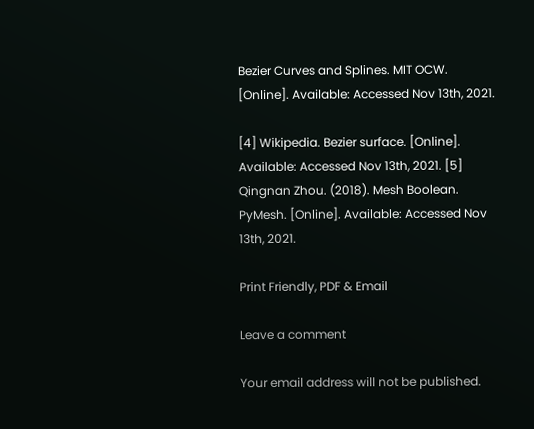Bezier Curves and Splines. MIT OCW. [Online]. Available: Accessed Nov 13th, 2021.

[4] Wikipedia. Bezier surface. [Online]. Available: Accessed Nov 13th, 2021. [5] Qingnan Zhou. (2018). Mesh Boolean. PyMesh. [Online]. Available: Accessed Nov 13th, 2021.

Print Friendly, PDF & Email

Leave a comment

Your email address will not be published.